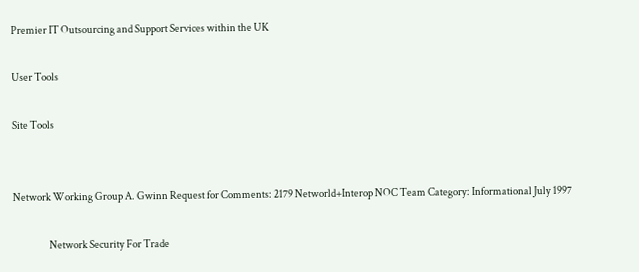Premier IT Outsourcing and Support Services within the UK

User Tools

Site Tools


Network Working Group A. Gwinn Request for Comments: 2179 Networld+Interop NOC Team Category: Informational July 1997

                  Network Security For Trade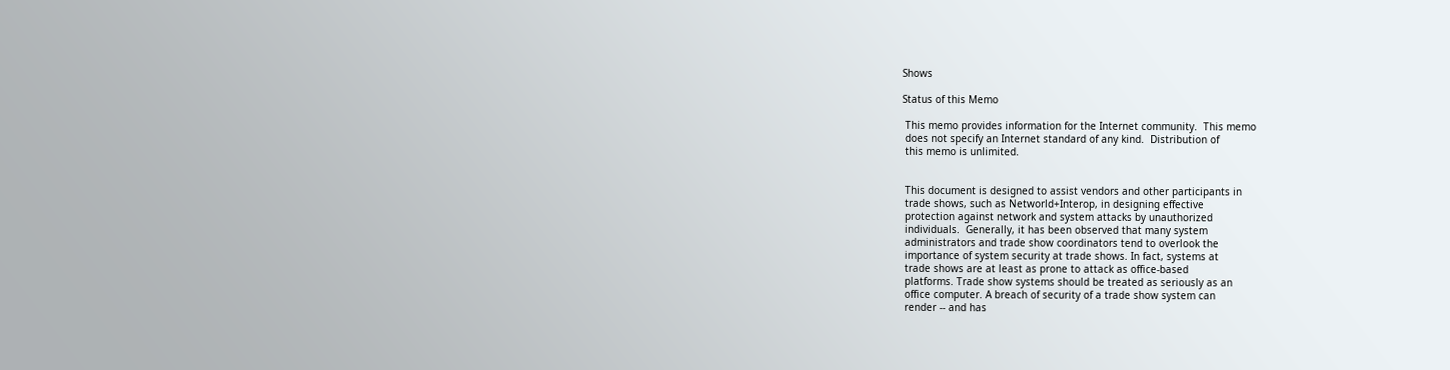Shows

Status of this Memo

 This memo provides information for the Internet community.  This memo
 does not specify an Internet standard of any kind.  Distribution of
 this memo is unlimited.


 This document is designed to assist vendors and other participants in
 trade shows, such as Networld+Interop, in designing effective
 protection against network and system attacks by unauthorized
 individuals.  Generally, it has been observed that many system
 administrators and trade show coordinators tend to overlook the
 importance of system security at trade shows. In fact, systems at
 trade shows are at least as prone to attack as office-based
 platforms. Trade show systems should be treated as seriously as an
 office computer. A breach of security of a trade show system can
 render -- and has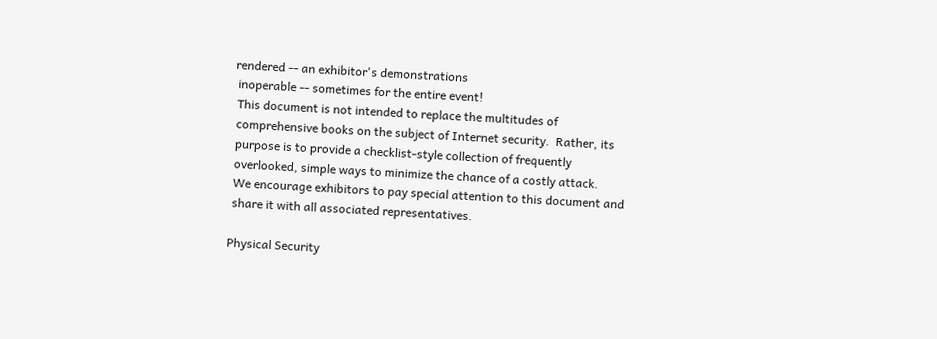rendered -- an exhibitor's demonstrations
 inoperable -- sometimes for the entire event!
 This document is not intended to replace the multitudes of
 comprehensive books on the subject of Internet security.  Rather, its
 purpose is to provide a checklist-style collection of frequently
 overlooked, simple ways to minimize the chance of a costly attack.
 We encourage exhibitors to pay special attention to this document and
 share it with all associated representatives.

Physical Security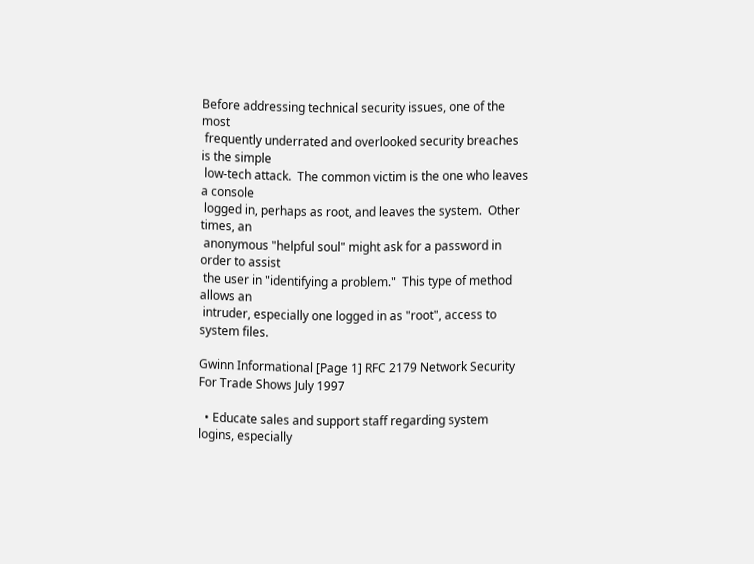Before addressing technical security issues, one of the most
 frequently underrated and overlooked security breaches is the simple
 low-tech attack.  The common victim is the one who leaves a console
 logged in, perhaps as root, and leaves the system.  Other times, an
 anonymous "helpful soul" might ask for a password in order to assist
 the user in "identifying a problem."  This type of method allows an
 intruder, especially one logged in as "root", access to system files.

Gwinn Informational [Page 1] RFC 2179 Network Security For Trade Shows July 1997

  • Educate sales and support staff regarding system logins, especially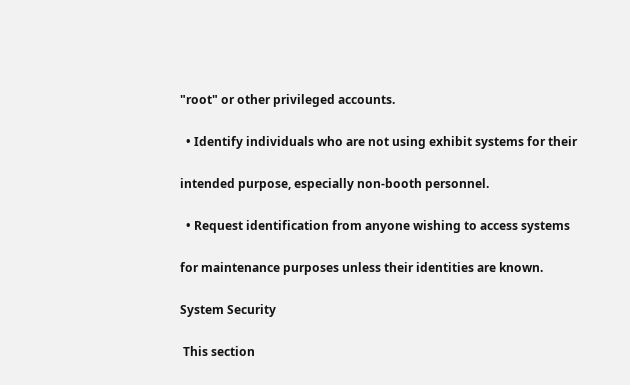"root" or other privileged accounts.

  • Identify individuals who are not using exhibit systems for their

intended purpose, especially non-booth personnel.

  • Request identification from anyone wishing to access systems

for maintenance purposes unless their identities are known.

System Security

 This section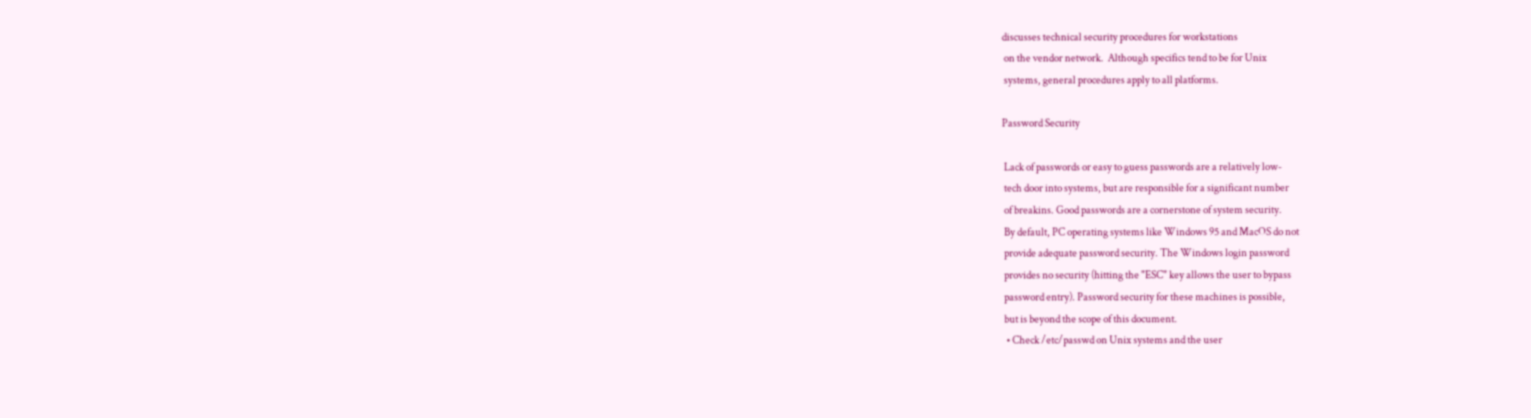discusses technical security procedures for workstations
 on the vendor network.  Although specifics tend to be for Unix
 systems, general procedures apply to all platforms.

Password Security

 Lack of passwords or easy to guess passwords are a relatively low-
 tech door into systems, but are responsible for a significant number
 of breakins. Good passwords are a cornerstone of system security.
 By default, PC operating systems like Windows 95 and MacOS do not
 provide adequate password security. The Windows login password
 provides no security (hitting the "ESC" key allows the user to bypass
 password entry). Password security for these machines is possible,
 but is beyond the scope of this document.
  • Check /etc/passwd on Unix systems and the user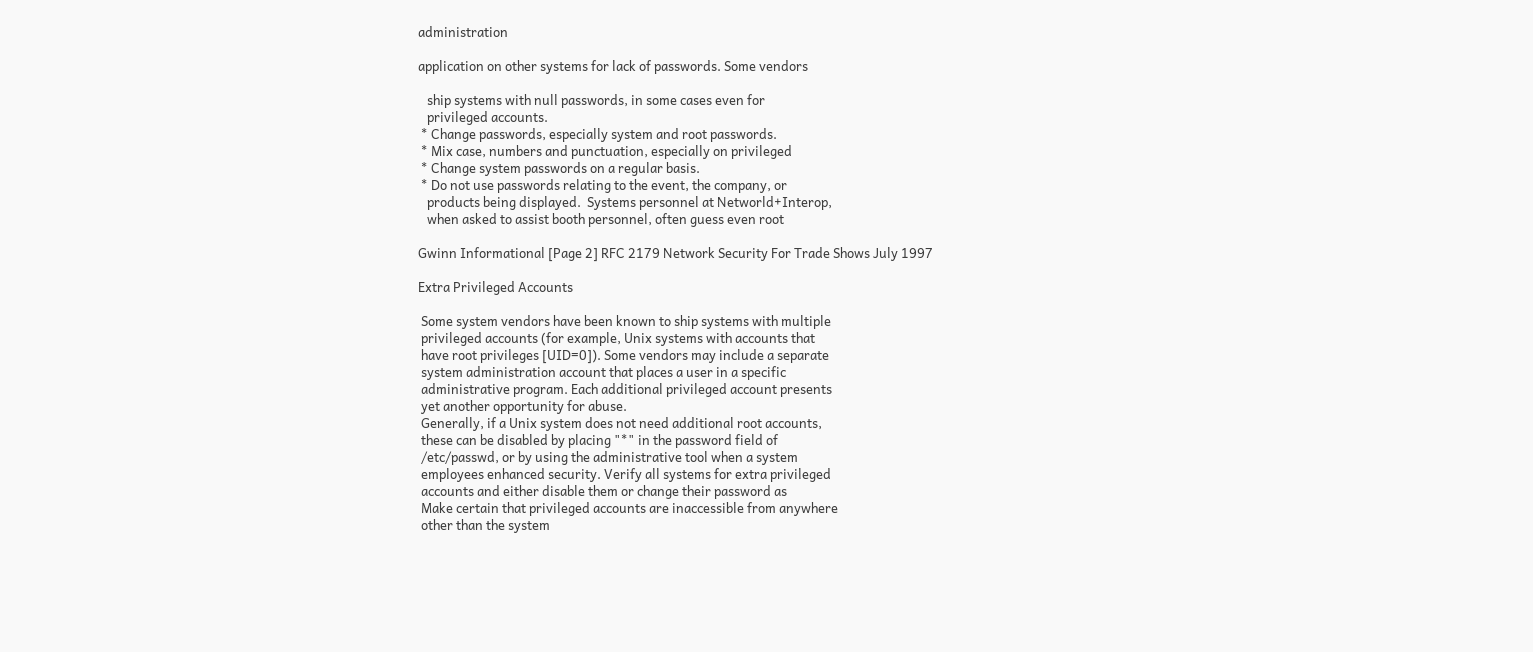administration

application on other systems for lack of passwords. Some vendors

   ship systems with null passwords, in some cases even for
   privileged accounts.
 * Change passwords, especially system and root passwords.
 * Mix case, numbers and punctuation, especially on privileged
 * Change system passwords on a regular basis.
 * Do not use passwords relating to the event, the company, or
   products being displayed.  Systems personnel at Networld+Interop,
   when asked to assist booth personnel, often guess even root

Gwinn Informational [Page 2] RFC 2179 Network Security For Trade Shows July 1997

Extra Privileged Accounts

 Some system vendors have been known to ship systems with multiple
 privileged accounts (for example, Unix systems with accounts that
 have root privileges [UID=0]). Some vendors may include a separate
 system administration account that places a user in a specific
 administrative program. Each additional privileged account presents
 yet another opportunity for abuse.
 Generally, if a Unix system does not need additional root accounts,
 these can be disabled by placing "*" in the password field of
 /etc/passwd, or by using the administrative tool when a system
 employees enhanced security. Verify all systems for extra privileged
 accounts and either disable them or change their password as
 Make certain that privileged accounts are inaccessible from anywhere
 other than the system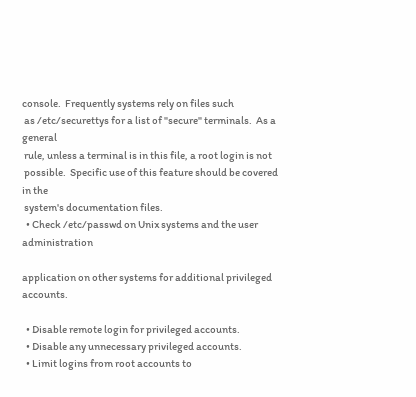console.  Frequently systems rely on files such
 as /etc/securettys for a list of "secure" terminals.  As a general
 rule, unless a terminal is in this file, a root login is not
 possible.  Specific use of this feature should be covered in the
 system's documentation files.
  • Check /etc/passwd on Unix systems and the user administration

application on other systems for additional privileged accounts.

  • Disable remote login for privileged accounts.
  • Disable any unnecessary privileged accounts.
  • Limit logins from root accounts to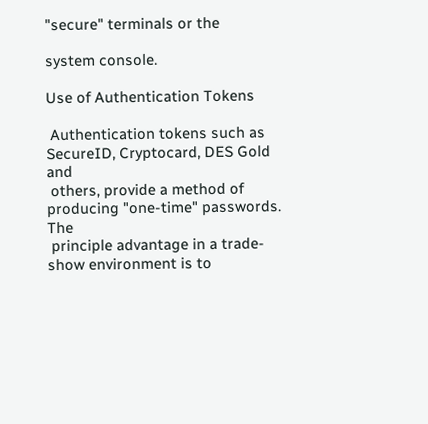"secure" terminals or the

system console.

Use of Authentication Tokens

 Authentication tokens such as SecureID, Cryptocard, DES Gold and
 others, provide a method of producing "one-time" passwords.  The
 principle advantage in a trade-show environment is to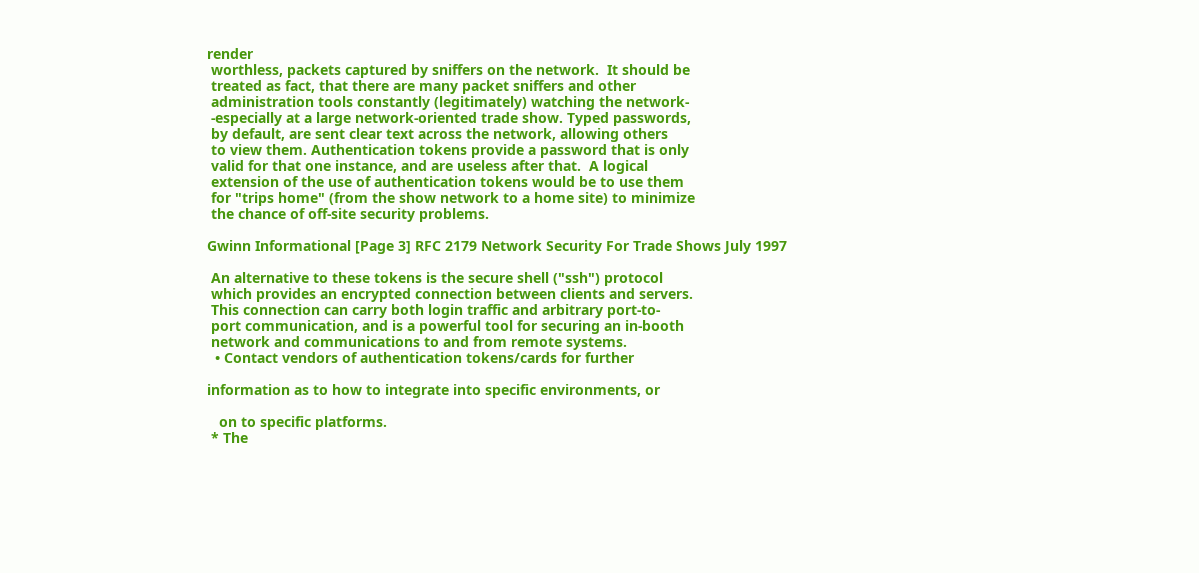render
 worthless, packets captured by sniffers on the network.  It should be
 treated as fact, that there are many packet sniffers and other
 administration tools constantly (legitimately) watching the network-
 -especially at a large network-oriented trade show. Typed passwords,
 by default, are sent clear text across the network, allowing others
 to view them. Authentication tokens provide a password that is only
 valid for that one instance, and are useless after that.  A logical
 extension of the use of authentication tokens would be to use them
 for "trips home" (from the show network to a home site) to minimize
 the chance of off-site security problems.

Gwinn Informational [Page 3] RFC 2179 Network Security For Trade Shows July 1997

 An alternative to these tokens is the secure shell ("ssh") protocol
 which provides an encrypted connection between clients and servers.
 This connection can carry both login traffic and arbitrary port-to-
 port communication, and is a powerful tool for securing an in-booth
 network and communications to and from remote systems.
  • Contact vendors of authentication tokens/cards for further

information as to how to integrate into specific environments, or

   on to specific platforms.
 * The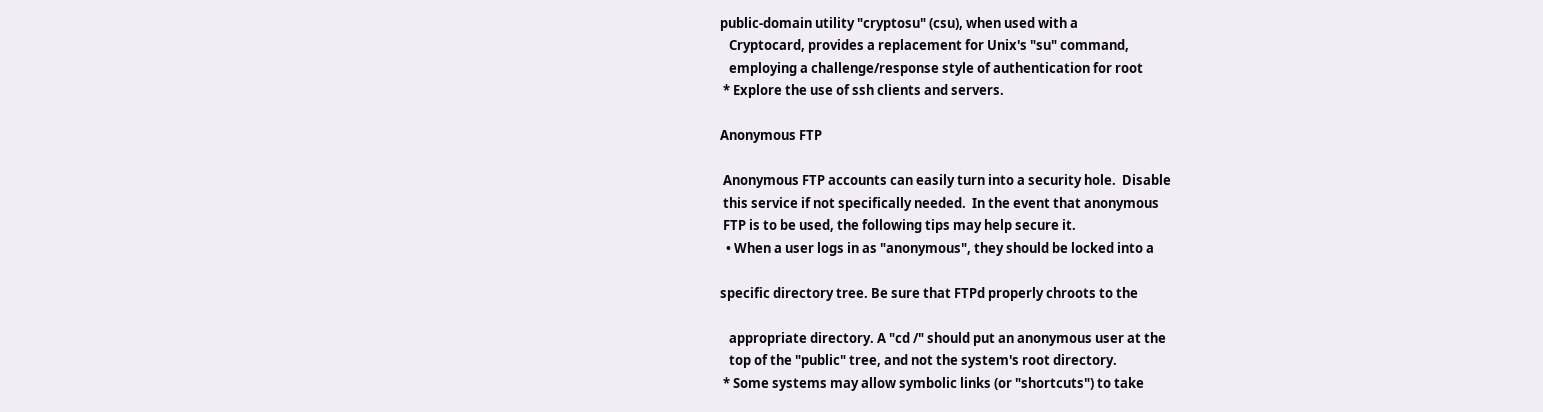public-domain utility "cryptosu" (csu), when used with a
   Cryptocard, provides a replacement for Unix's "su" command,
   employing a challenge/response style of authentication for root
 * Explore the use of ssh clients and servers.

Anonymous FTP

 Anonymous FTP accounts can easily turn into a security hole.  Disable
 this service if not specifically needed.  In the event that anonymous
 FTP is to be used, the following tips may help secure it.
  • When a user logs in as "anonymous", they should be locked into a

specific directory tree. Be sure that FTPd properly chroots to the

   appropriate directory. A "cd /" should put an anonymous user at the
   top of the "public" tree, and not the system's root directory.
 * Some systems may allow symbolic links (or "shortcuts") to take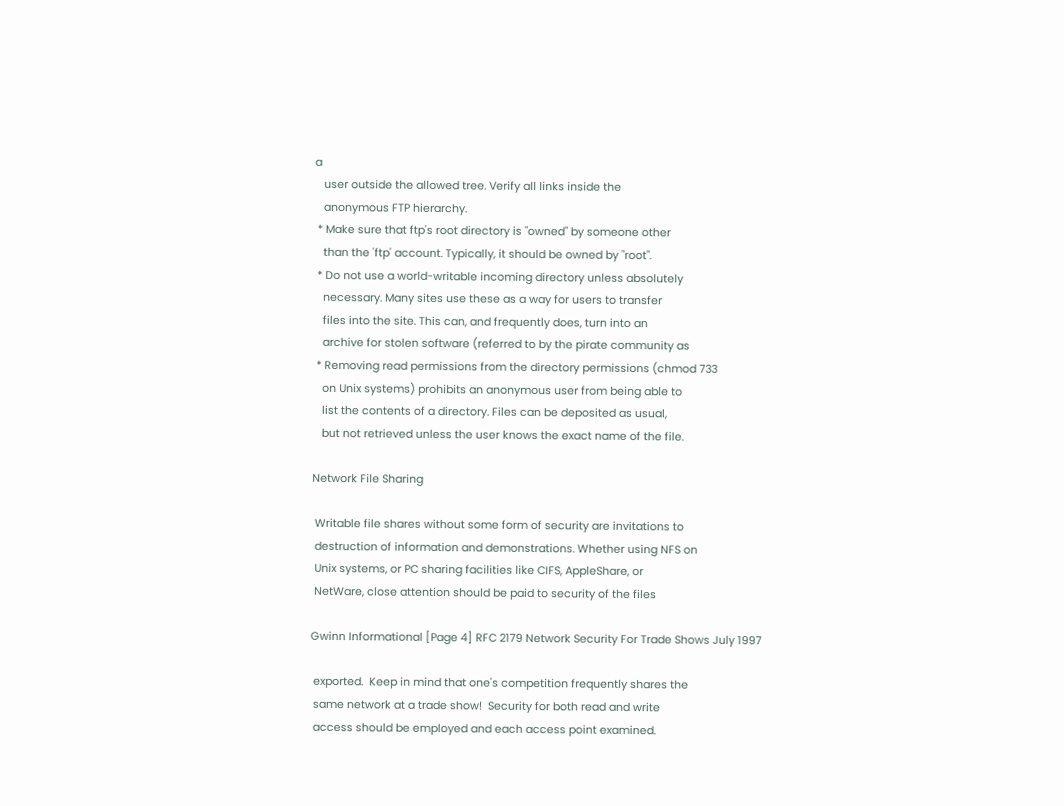a
   user outside the allowed tree. Verify all links inside the
   anonymous FTP hierarchy.
 * Make sure that ftp's root directory is "owned" by someone other
   than the 'ftp' account. Typically, it should be owned by "root".
 * Do not use a world-writable incoming directory unless absolutely
   necessary. Many sites use these as a way for users to transfer
   files into the site. This can, and frequently does, turn into an
   archive for stolen software (referred to by the pirate community as
 * Removing read permissions from the directory permissions (chmod 733
   on Unix systems) prohibits an anonymous user from being able to
   list the contents of a directory. Files can be deposited as usual,
   but not retrieved unless the user knows the exact name of the file.

Network File Sharing

 Writable file shares without some form of security are invitations to
 destruction of information and demonstrations. Whether using NFS on
 Unix systems, or PC sharing facilities like CIFS, AppleShare, or
 NetWare, close attention should be paid to security of the files

Gwinn Informational [Page 4] RFC 2179 Network Security For Trade Shows July 1997

 exported.  Keep in mind that one's competition frequently shares the
 same network at a trade show!  Security for both read and write
 access should be employed and each access point examined.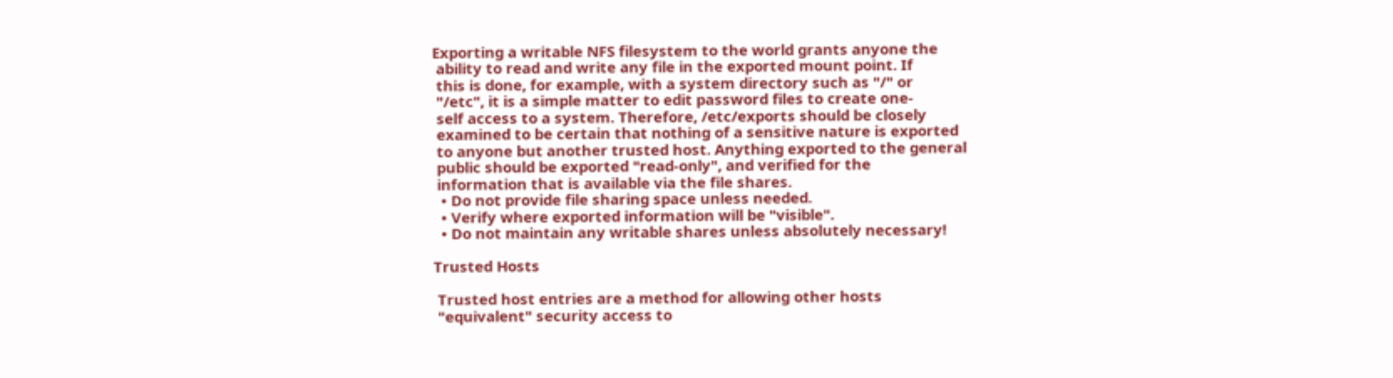Exporting a writable NFS filesystem to the world grants anyone the
 ability to read and write any file in the exported mount point. If
 this is done, for example, with a system directory such as "/" or
 "/etc", it is a simple matter to edit password files to create one-
 self access to a system. Therefore, /etc/exports should be closely
 examined to be certain that nothing of a sensitive nature is exported
 to anyone but another trusted host. Anything exported to the general
 public should be exported "read-only", and verified for the
 information that is available via the file shares.
  • Do not provide file sharing space unless needed.
  • Verify where exported information will be "visible".
  • Do not maintain any writable shares unless absolutely necessary!

Trusted Hosts

 Trusted host entries are a method for allowing other hosts
 "equivalent" security access to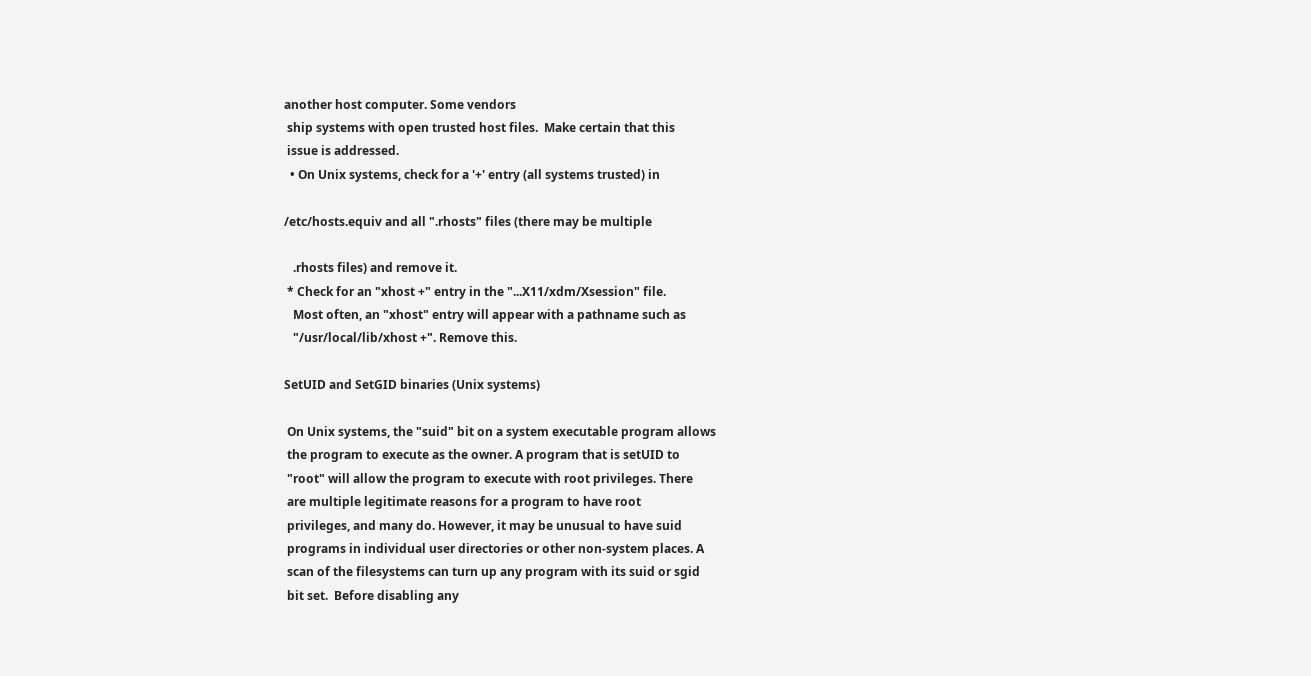another host computer. Some vendors
 ship systems with open trusted host files.  Make certain that this
 issue is addressed.
  • On Unix systems, check for a '+' entry (all systems trusted) in

/etc/hosts.equiv and all ".rhosts" files (there may be multiple

   .rhosts files) and remove it.
 * Check for an "xhost +" entry in the "...X11/xdm/Xsession" file.
   Most often, an "xhost" entry will appear with a pathname such as
   "/usr/local/lib/xhost +". Remove this.

SetUID and SetGID binaries (Unix systems)

 On Unix systems, the "suid" bit on a system executable program allows
 the program to execute as the owner. A program that is setUID to
 "root" will allow the program to execute with root privileges. There
 are multiple legitimate reasons for a program to have root
 privileges, and many do. However, it may be unusual to have suid
 programs in individual user directories or other non-system places. A
 scan of the filesystems can turn up any program with its suid or sgid
 bit set.  Before disabling any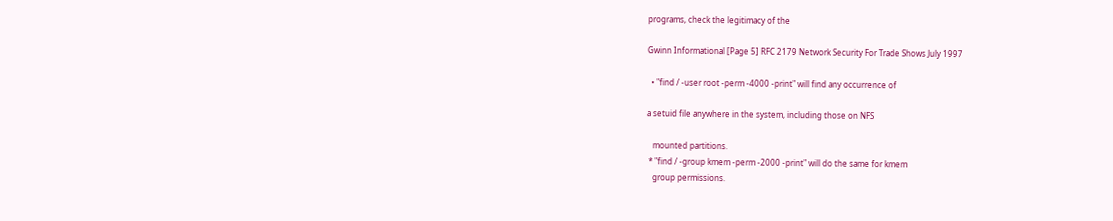programs, check the legitimacy of the

Gwinn Informational [Page 5] RFC 2179 Network Security For Trade Shows July 1997

  • "find / -user root -perm -4000 -print" will find any occurrence of

a setuid file anywhere in the system, including those on NFS

   mounted partitions.
 * "find / -group kmem -perm -2000 -print" will do the same for kmem
   group permissions.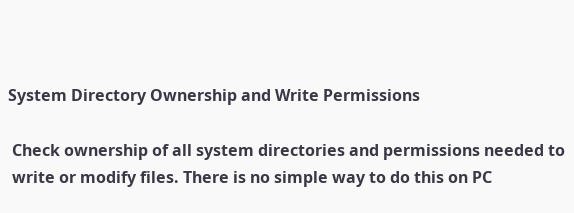System Directory Ownership and Write Permissions

 Check ownership of all system directories and permissions needed to
 write or modify files. There is no simple way to do this on PC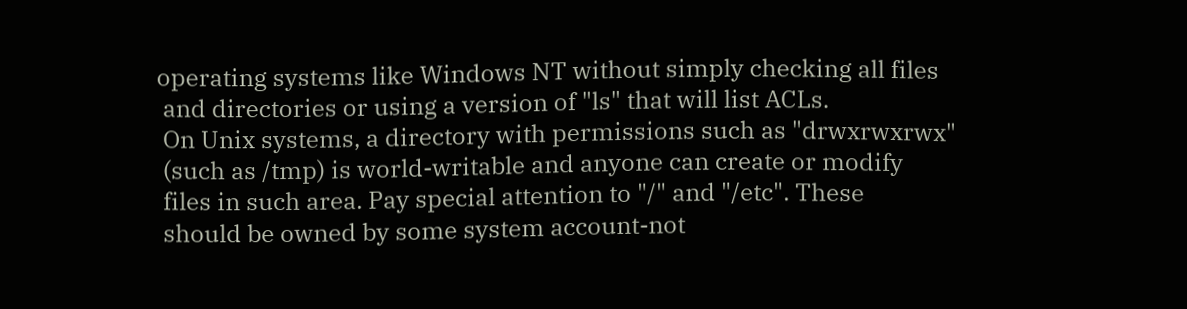operating systems like Windows NT without simply checking all files
 and directories or using a version of "ls" that will list ACLs.
 On Unix systems, a directory with permissions such as "drwxrwxrwx"
 (such as /tmp) is world-writable and anyone can create or modify
 files in such area. Pay special attention to "/" and "/etc". These
 should be owned by some system account-not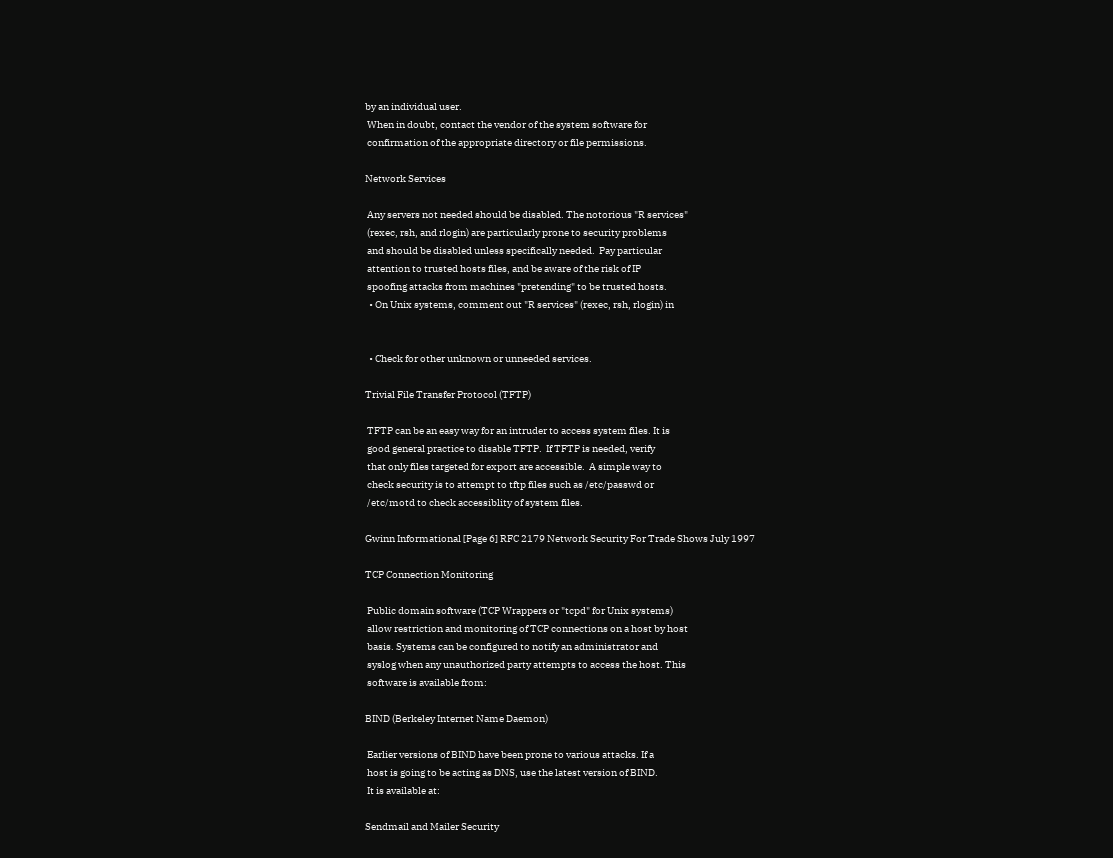by an individual user.
 When in doubt, contact the vendor of the system software for
 confirmation of the appropriate directory or file permissions.

Network Services

 Any servers not needed should be disabled. The notorious "R services"
 (rexec, rsh, and rlogin) are particularly prone to security problems
 and should be disabled unless specifically needed.  Pay particular
 attention to trusted hosts files, and be aware of the risk of IP
 spoofing attacks from machines "pretending" to be trusted hosts.
  • On Unix systems, comment out "R services" (rexec, rsh, rlogin) in


  • Check for other unknown or unneeded services.

Trivial File Transfer Protocol (TFTP)

 TFTP can be an easy way for an intruder to access system files. It is
 good general practice to disable TFTP.  If TFTP is needed, verify
 that only files targeted for export are accessible.  A simple way to
 check security is to attempt to tftp files such as /etc/passwd or
 /etc/motd to check accessiblity of system files.

Gwinn Informational [Page 6] RFC 2179 Network Security For Trade Shows July 1997

TCP Connection Monitoring

 Public domain software (TCP Wrappers or "tcpd" for Unix systems)
 allow restriction and monitoring of TCP connections on a host by host
 basis. Systems can be configured to notify an administrator and
 syslog when any unauthorized party attempts to access the host. This
 software is available from:

BIND (Berkeley Internet Name Daemon)

 Earlier versions of BIND have been prone to various attacks. If a
 host is going to be acting as DNS, use the latest version of BIND.
 It is available at:

Sendmail and Mailer Security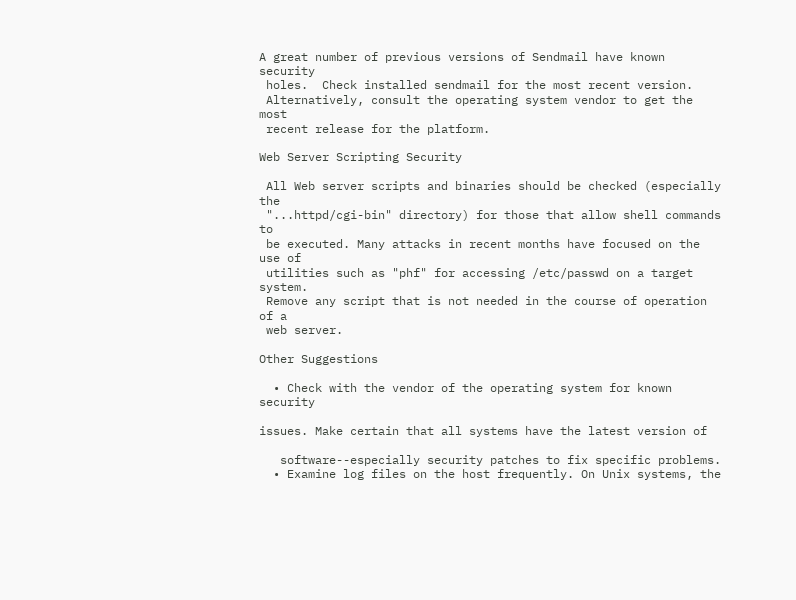A great number of previous versions of Sendmail have known security
 holes.  Check installed sendmail for the most recent version.
 Alternatively, consult the operating system vendor to get the most
 recent release for the platform.

Web Server Scripting Security

 All Web server scripts and binaries should be checked (especially the
 "...httpd/cgi-bin" directory) for those that allow shell commands to
 be executed. Many attacks in recent months have focused on the use of
 utilities such as "phf" for accessing /etc/passwd on a target system.
 Remove any script that is not needed in the course of operation of a
 web server.

Other Suggestions

  • Check with the vendor of the operating system for known security

issues. Make certain that all systems have the latest version of

   software--especially security patches to fix specific problems.
  • Examine log files on the host frequently. On Unix systems, the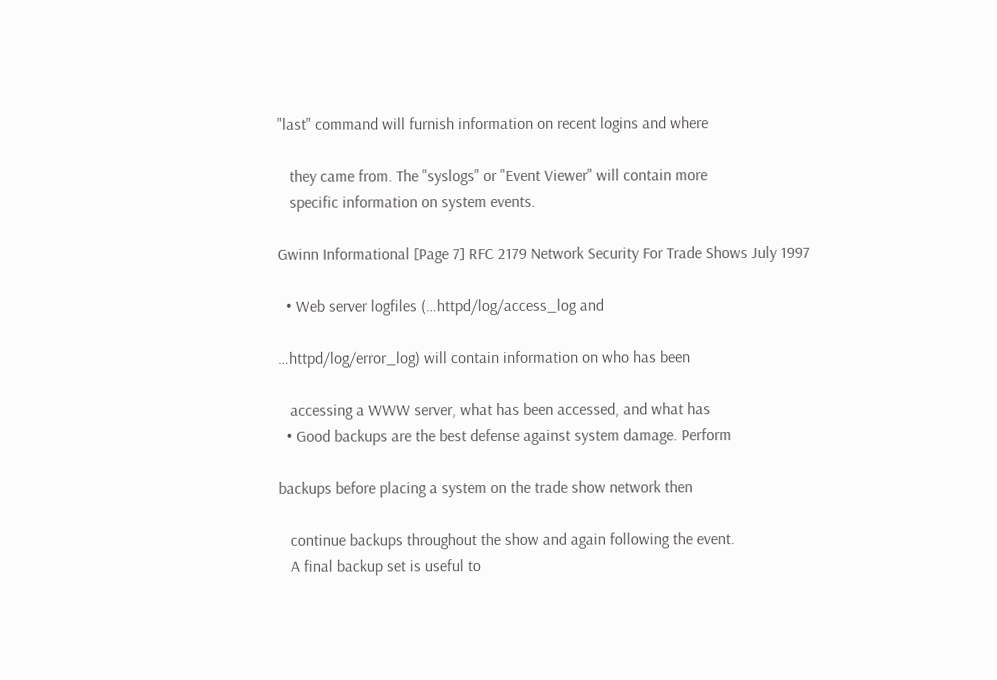"last" command will furnish information on recent logins and where

   they came from. The "syslogs" or "Event Viewer" will contain more
   specific information on system events.

Gwinn Informational [Page 7] RFC 2179 Network Security For Trade Shows July 1997

  • Web server logfiles (…httpd/log/access_log and

…httpd/log/error_log) will contain information on who has been

   accessing a WWW server, what has been accessed, and what has
  • Good backups are the best defense against system damage. Perform

backups before placing a system on the trade show network then

   continue backups throughout the show and again following the event.
   A final backup set is useful to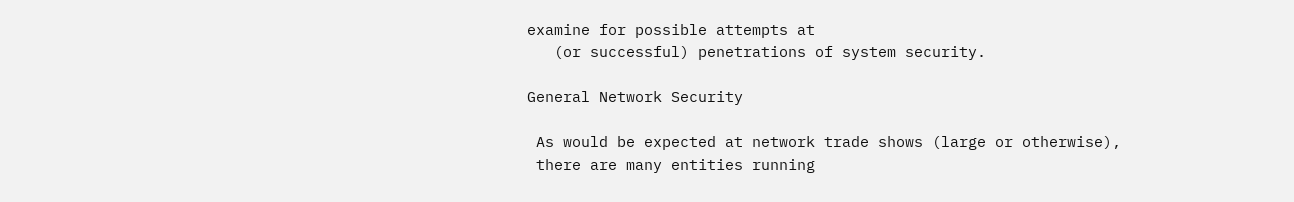examine for possible attempts at
   (or successful) penetrations of system security.

General Network Security

 As would be expected at network trade shows (large or otherwise),
 there are many entities running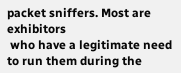packet sniffers. Most are exhibitors
 who have a legitimate need to run them during the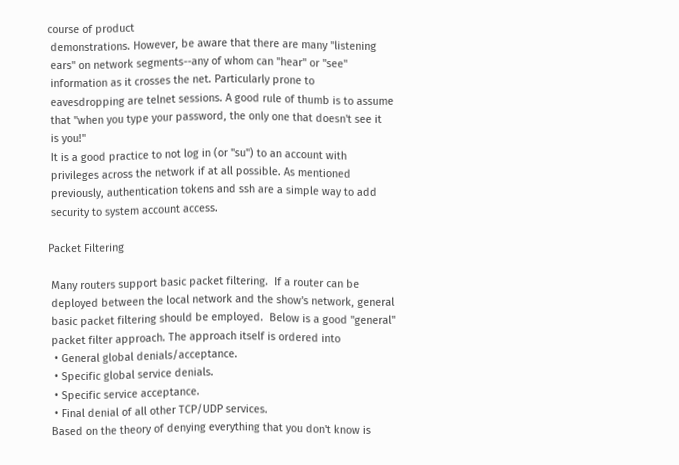course of product
 demonstrations. However, be aware that there are many "listening
 ears" on network segments--any of whom can "hear" or "see"
 information as it crosses the net. Particularly prone to
 eavesdropping are telnet sessions. A good rule of thumb is to assume
 that "when you type your password, the only one that doesn't see it
 is you!"
 It is a good practice to not log in (or "su") to an account with
 privileges across the network if at all possible. As mentioned
 previously, authentication tokens and ssh are a simple way to add
 security to system account access.

Packet Filtering

 Many routers support basic packet filtering.  If a router can be
 deployed between the local network and the show's network, general
 basic packet filtering should be employed.  Below is a good "general"
 packet filter approach. The approach itself is ordered into
  • General global denials/acceptance.
  • Specific global service denials.
  • Specific service acceptance.
  • Final denial of all other TCP/UDP services.
 Based on the theory of denying everything that you don't know is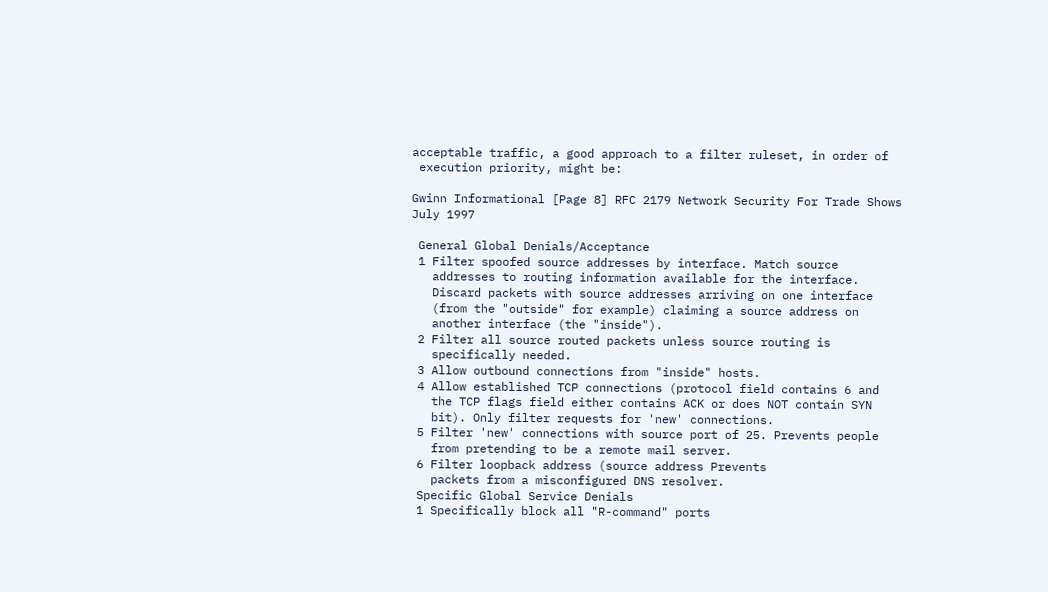acceptable traffic, a good approach to a filter ruleset, in order of
 execution priority, might be:

Gwinn Informational [Page 8] RFC 2179 Network Security For Trade Shows July 1997

 General Global Denials/Acceptance
 1 Filter spoofed source addresses by interface. Match source
   addresses to routing information available for the interface.
   Discard packets with source addresses arriving on one interface
   (from the "outside" for example) claiming a source address on
   another interface (the "inside").
 2 Filter all source routed packets unless source routing is
   specifically needed.
 3 Allow outbound connections from "inside" hosts.
 4 Allow established TCP connections (protocol field contains 6 and
   the TCP flags field either contains ACK or does NOT contain SYN
   bit). Only filter requests for 'new' connections.
 5 Filter 'new' connections with source port of 25. Prevents people
   from pretending to be a remote mail server.
 6 Filter loopback address (source address Prevents
   packets from a misconfigured DNS resolver.
 Specific Global Service Denials
 1 Specifically block all "R-command" ports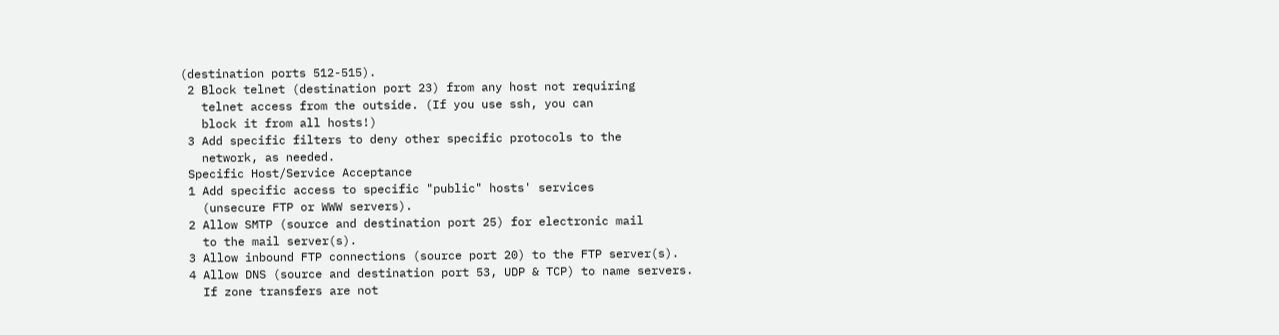(destination ports 512-515).
 2 Block telnet (destination port 23) from any host not requiring
   telnet access from the outside. (If you use ssh, you can
   block it from all hosts!)
 3 Add specific filters to deny other specific protocols to the
   network, as needed.
 Specific Host/Service Acceptance
 1 Add specific access to specific "public" hosts' services
   (unsecure FTP or WWW servers).
 2 Allow SMTP (source and destination port 25) for electronic mail
   to the mail server(s).
 3 Allow inbound FTP connections (source port 20) to the FTP server(s).
 4 Allow DNS (source and destination port 53, UDP & TCP) to name servers.
   If zone transfers are not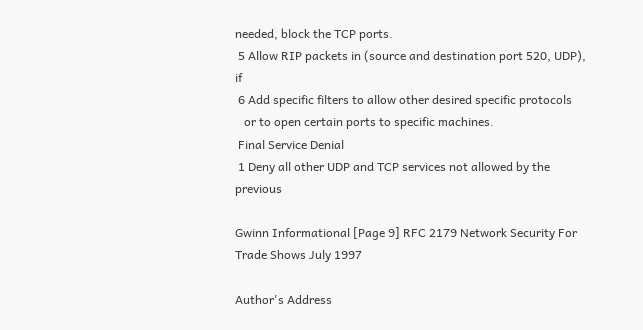needed, block the TCP ports.
 5 Allow RIP packets in (source and destination port 520, UDP), if
 6 Add specific filters to allow other desired specific protocols
   or to open certain ports to specific machines.
 Final Service Denial
 1 Deny all other UDP and TCP services not allowed by the previous

Gwinn Informational [Page 9] RFC 2179 Network Security For Trade Shows July 1997

Author's Address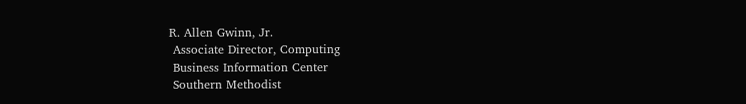R. Allen Gwinn, Jr.
 Associate Director, Computing
 Business Information Center
 Southern Methodist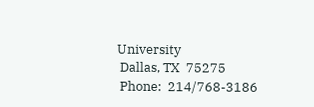University
 Dallas, TX  75275
 Phone:  214/768-3186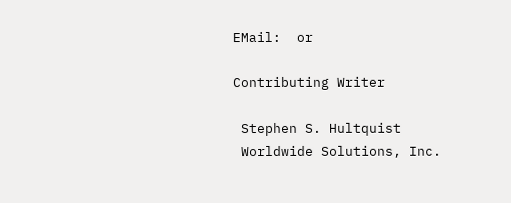EMail:  or

Contributing Writer

 Stephen S. Hultquist
 Worldwide Solutions, Inc.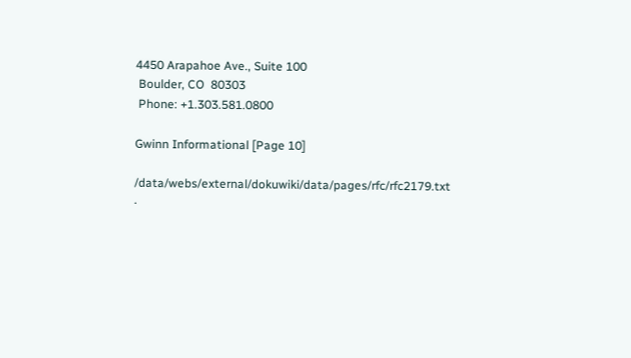4450 Arapahoe Ave., Suite 100
 Boulder, CO  80303
 Phone: +1.303.581.0800

Gwinn Informational [Page 10]

/data/webs/external/dokuwiki/data/pages/rfc/rfc2179.txt ·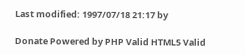Last modified: 1997/07/18 21:17 by

Donate Powered by PHP Valid HTML5 Valid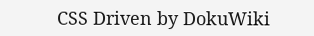CSS Driven by DokuWiki